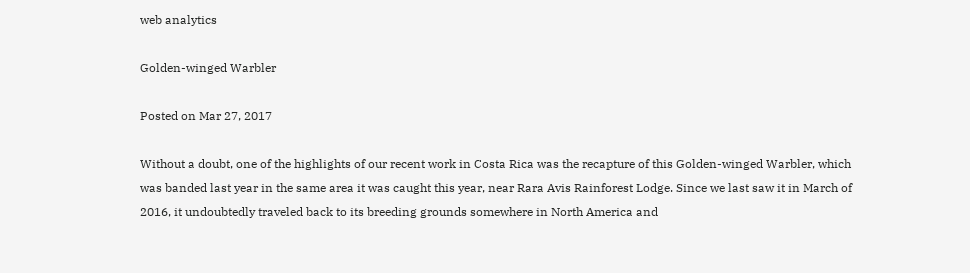web analytics

Golden-winged Warbler

Posted on Mar 27, 2017

Without a doubt, one of the highlights of our recent work in Costa Rica was the recapture of this Golden-winged Warbler, which was banded last year in the same area it was caught this year, near Rara Avis Rainforest Lodge. Since we last saw it in March of 2016, it undoubtedly traveled back to its breeding grounds somewhere in North America and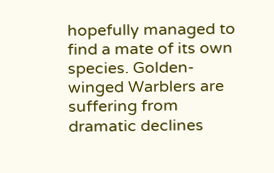hopefully managed to find a mate of its own species. Golden-winged Warblers are suffering from dramatic declines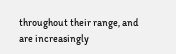throughout their range, and are increasingly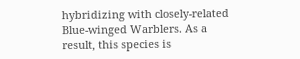hybridizing with closely-related Blue-winged Warblers. As a result, this species is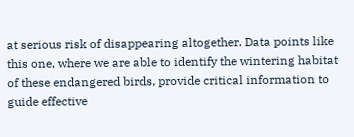at serious risk of disappearing altogether. Data points like this one, where we are able to identify the wintering habitat of these endangered birds, provide critical information to guide effective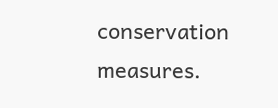conservation measures.